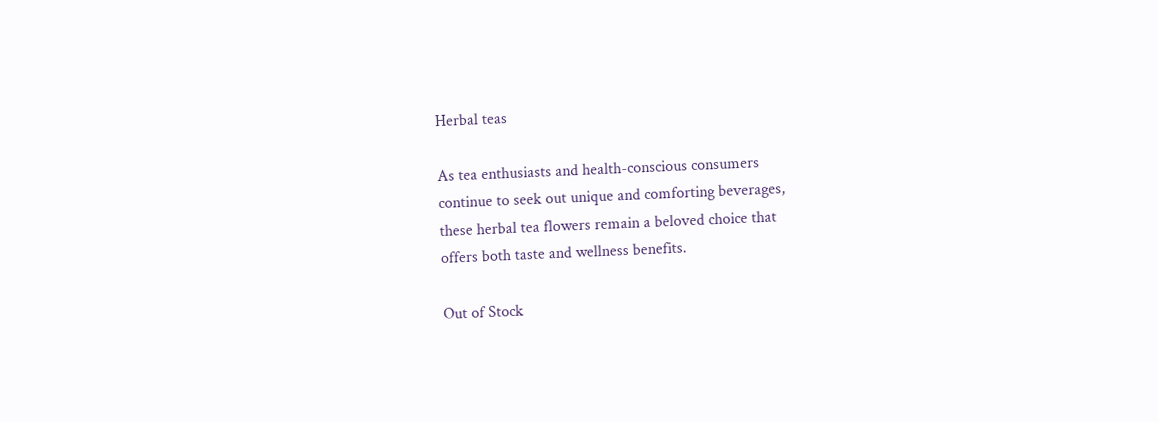Herbal teas

As tea enthusiasts and health-conscious consumers
continue to seek out unique and comforting beverages,
these herbal tea flowers remain a beloved choice that
offers both taste and wellness benefits.

Out of Stock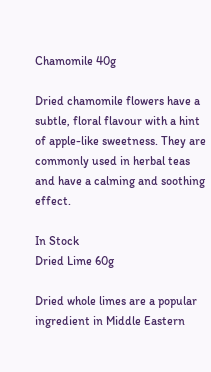Chamomile 40g

Dried chamomile flowers have a subtle, floral flavour with a hint of apple-like sweetness. They are commonly used in herbal teas and have a calming and soothing effect.

In Stock
Dried Lime 60g

Dried whole limes are a popular ingredient in Middle Eastern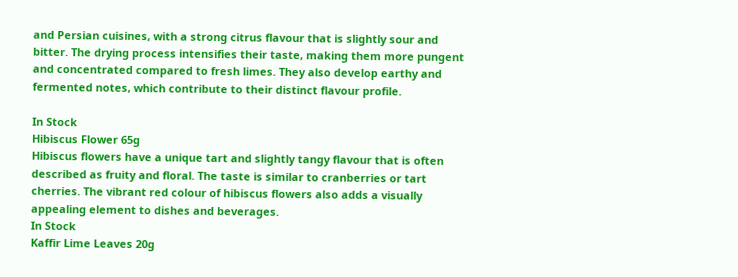and Persian cuisines, with a strong citrus flavour that is slightly sour and bitter. The drying process intensifies their taste, making them more pungent and concentrated compared to fresh limes. They also develop earthy and fermented notes, which contribute to their distinct flavour profile.

In Stock
Hibiscus Flower 65g
Hibiscus flowers have a unique tart and slightly tangy flavour that is often described as fruity and floral. The taste is similar to cranberries or tart cherries. The vibrant red colour of hibiscus flowers also adds a visually appealing element to dishes and beverages.
In Stock
Kaffir Lime Leaves 20g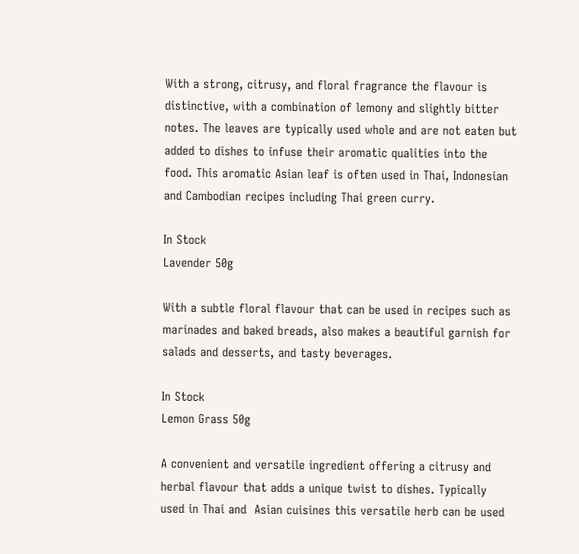With a strong, citrusy, and floral fragrance the flavour is distinctive, with a combination of lemony and slightly bitter notes. The leaves are typically used whole and are not eaten but added to dishes to infuse their aromatic qualities into the food. This aromatic Asian leaf is often used in Thai, Indonesian and Cambodian recipes including Thai green curry.

In Stock
Lavender 50g

With a subtle floral flavour that can be used in recipes such as marinades and baked breads, also makes a beautiful garnish for salads and desserts, and tasty beverages.

In Stock
Lemon Grass 50g

A convenient and versatile ingredient offering a citrusy and herbal flavour that adds a unique twist to dishes. Typically used in Thai and  Asian cuisines this versatile herb can be used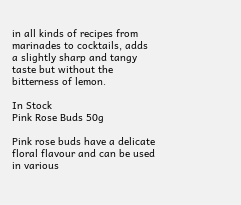in all kinds of recipes from marinades to cocktails, adds a slightly sharp and tangy taste but without the bitterness of lemon.

In Stock
Pink Rose Buds 50g

Pink rose buds have a delicate floral flavour and can be used in various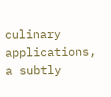culinary applications, a subtly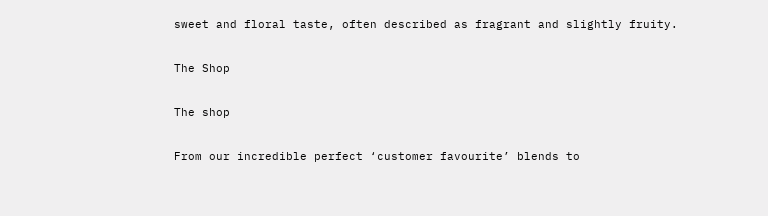sweet and floral taste, often described as fragrant and slightly fruity.

The Shop

The shop

From our incredible perfect ‘customer favourite’ blends to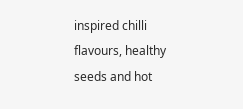inspired chilli flavours, healthy seeds and hot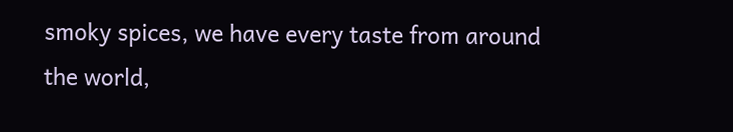smoky spices, we have every taste from around the world,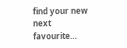find your new next favourite…